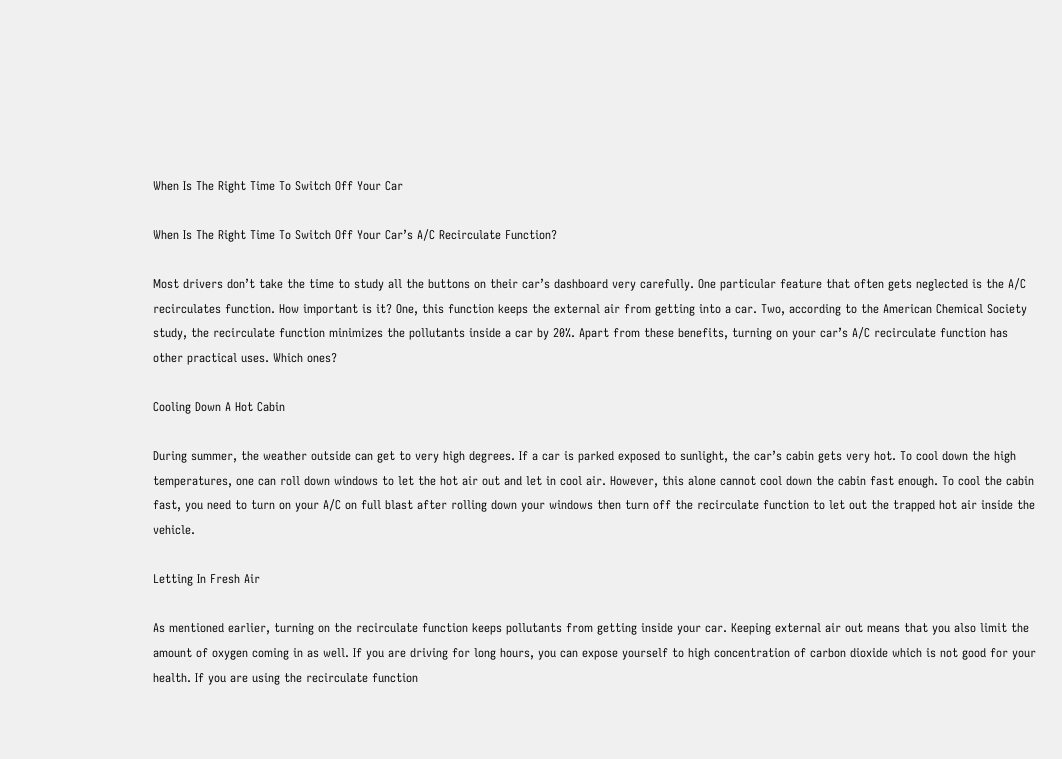When Is The Right Time To Switch Off Your Car

When Is The Right Time To Switch Off Your Car’s A/C Recirculate Function?

Most drivers don’t take the time to study all the buttons on their car’s dashboard very carefully. One particular feature that often gets neglected is the A/C recirculates function. How important is it? One, this function keeps the external air from getting into a car. Two, according to the American Chemical Society study, the recirculate function minimizes the pollutants inside a car by 20%. Apart from these benefits, turning on your car’s A/C recirculate function has other practical uses. Which ones?

Cooling Down A Hot Cabin

During summer, the weather outside can get to very high degrees. If a car is parked exposed to sunlight, the car’s cabin gets very hot. To cool down the high temperatures, one can roll down windows to let the hot air out and let in cool air. However, this alone cannot cool down the cabin fast enough. To cool the cabin fast, you need to turn on your A/C on full blast after rolling down your windows then turn off the recirculate function to let out the trapped hot air inside the vehicle.

Letting In Fresh Air

As mentioned earlier, turning on the recirculate function keeps pollutants from getting inside your car. Keeping external air out means that you also limit the amount of oxygen coming in as well. If you are driving for long hours, you can expose yourself to high concentration of carbon dioxide which is not good for your health. If you are using the recirculate function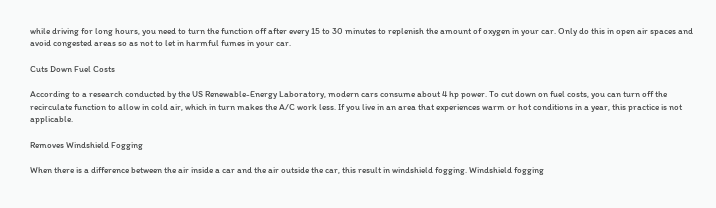while driving for long hours, you need to turn the function off after every 15 to 30 minutes to replenish the amount of oxygen in your car. Only do this in open air spaces and avoid congested areas so as not to let in harmful fumes in your car.

Cuts Down Fuel Costs

According to a research conducted by the US Renewable-Energy Laboratory, modern cars consume about 4 hp power. To cut down on fuel costs, you can turn off the recirculate function to allow in cold air, which in turn makes the A/C work less. If you live in an area that experiences warm or hot conditions in a year, this practice is not applicable.

Removes Windshield Fogging

When there is a difference between the air inside a car and the air outside the car, this result in windshield fogging. Windshield fogging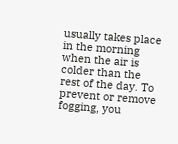usually takes place in the morning when the air is colder than the rest of the day. To prevent or remove fogging, you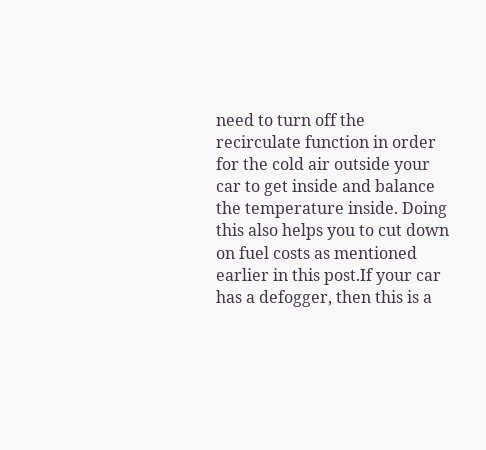need to turn off the recirculate function in order for the cold air outside your car to get inside and balance the temperature inside. Doing this also helps you to cut down on fuel costs as mentioned earlier in this post.If your car has a defogger, then this is a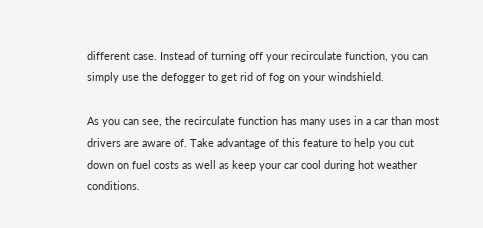different case. Instead of turning off your recirculate function, you can simply use the defogger to get rid of fog on your windshield.

As you can see, the recirculate function has many uses in a car than most drivers are aware of. Take advantage of this feature to help you cut down on fuel costs as well as keep your car cool during hot weather conditions.